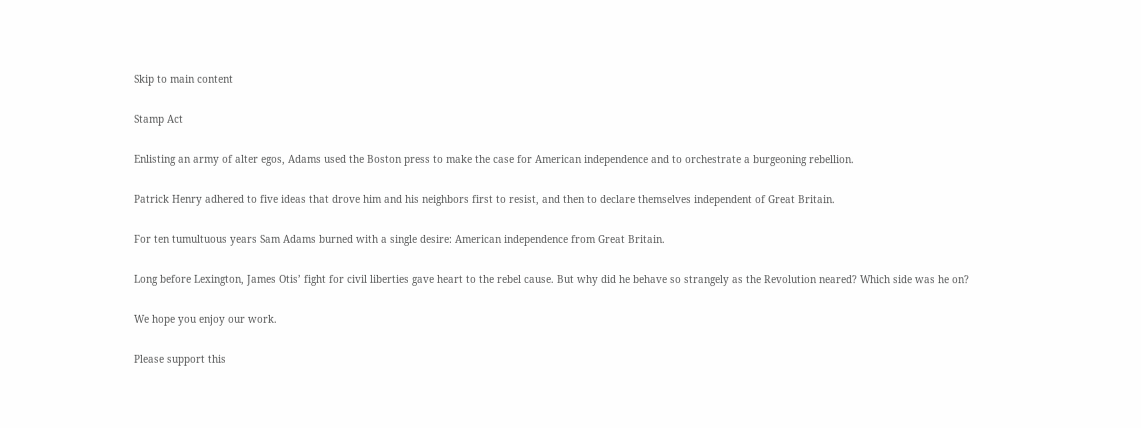Skip to main content

Stamp Act

Enlisting an army of alter egos, Adams used the Boston press to make the case for American independence and to orchestrate a burgeoning rebellion.

Patrick Henry adhered to five ideas that drove him and his neighbors first to resist, and then to declare themselves independent of Great Britain.

For ten tumultuous years Sam Adams burned with a single desire: American independence from Great Britain.

Long before Lexington, James Otis’ fight for civil liberties gave heart to the rebel cause. But why did he behave so strangely as the Revolution neared? Which side was he on?

We hope you enjoy our work.

Please support this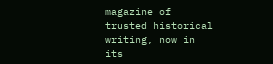magazine of trusted historical writing, now in its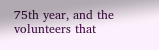75th year, and the volunteers that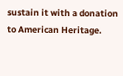sustain it with a donation to American Heritage.